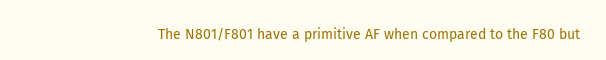The N801/F801 have a primitive AF when compared to the F80 but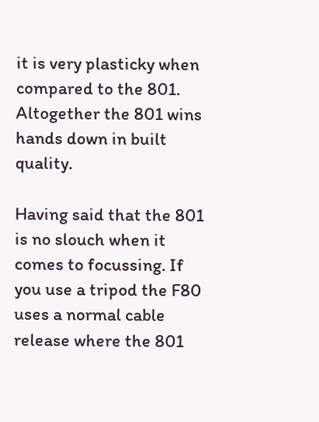it is very plasticky when compared to the 801. Altogether the 801 wins hands down in built quality.

Having said that the 801 is no slouch when it comes to focussing. If you use a tripod the F80 uses a normal cable release where the 801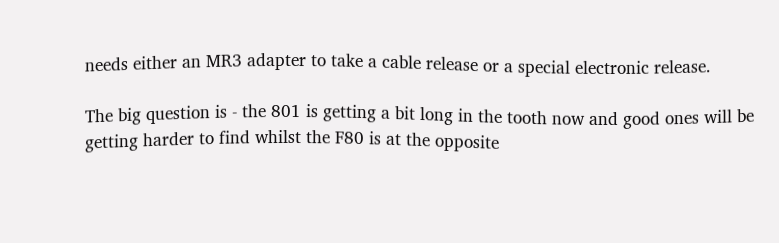needs either an MR3 adapter to take a cable release or a special electronic release.

The big question is - the 801 is getting a bit long in the tooth now and good ones will be getting harder to find whilst the F80 is at the opposite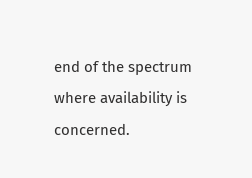end of the spectrum where availability is concerned.